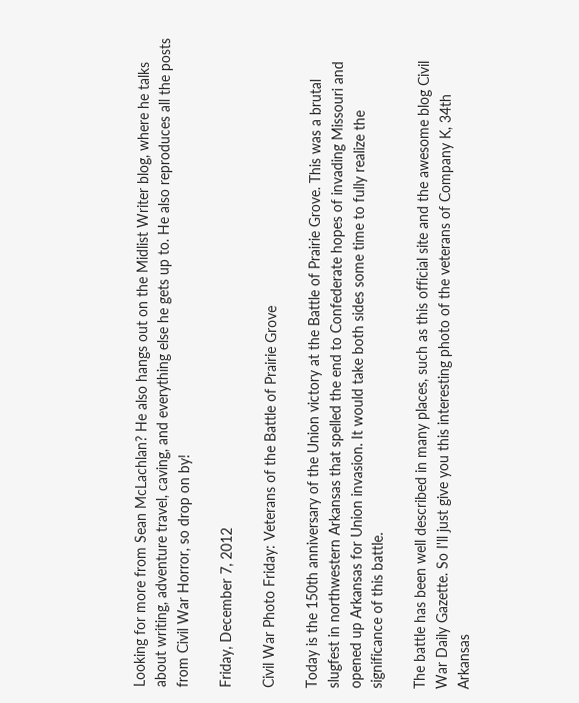Looking for more from Sean McLachlan? He also hangs out on the Midlist Writer blog, where he talks about writing, adventure travel, caving, and everything else he gets up to. He also reproduces all the posts from Civil War Horror, so drop on by!

Friday, December 7, 2012

Civil War Photo Friday: Veterans of the Battle of Prairie Grove

Today is the 150th anniversary of the Union victory at the Battle of Prairie Grove. This was a brutal slugfest in northwestern Arkansas that spelled the end to Confederate hopes of invading Missouri and opened up Arkansas for Union invasion. It would take both sides some time to fully realize the significance of this battle.

The battle has been well described in many places, such as this official site and the awesome blog Civil War Daily Gazette. So I'll just give you this interesting photo of the veterans of Company K, 34th Arkansas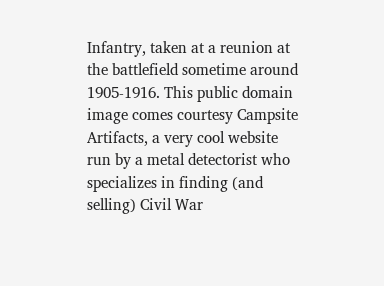Infantry, taken at a reunion at the battlefield sometime around 1905-1916. This public domain image comes courtesy Campsite Artifacts, a very cool website run by a metal detectorist who specializes in finding (and selling) Civil War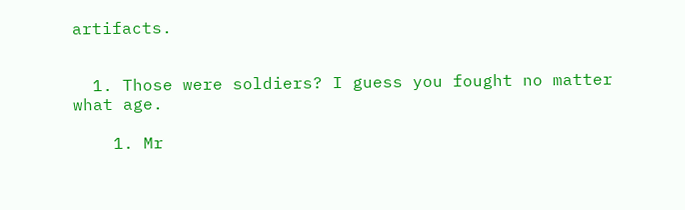artifacts.


  1. Those were soldiers? I guess you fought no matter what age.

    1. Mr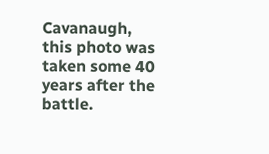Cavanaugh, this photo was taken some 40 years after the battle.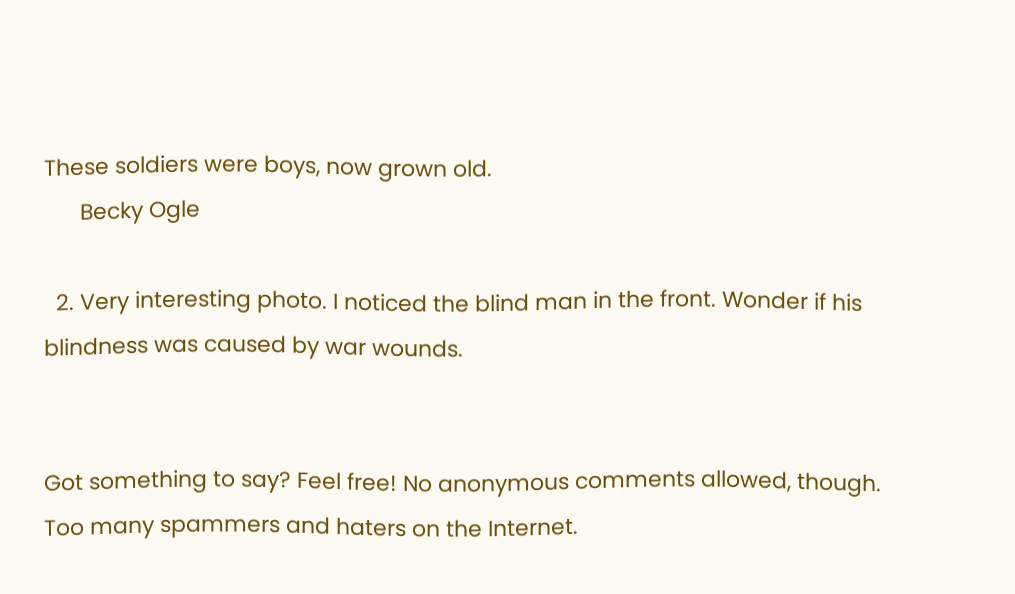These soldiers were boys, now grown old.
      Becky Ogle

  2. Very interesting photo. I noticed the blind man in the front. Wonder if his blindness was caused by war wounds.


Got something to say? Feel free! No anonymous comments allowed, though. Too many spammers and haters on the Internet.